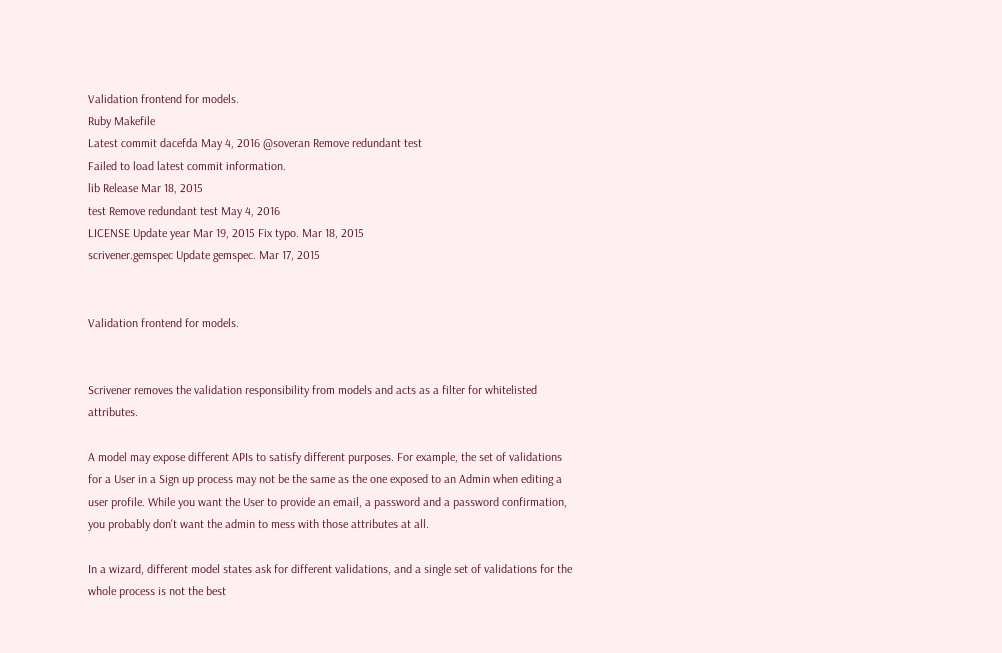Validation frontend for models.
Ruby Makefile
Latest commit dacefda May 4, 2016 @soveran Remove redundant test
Failed to load latest commit information.
lib Release Mar 18, 2015
test Remove redundant test May 4, 2016
LICENSE Update year Mar 19, 2015 Fix typo. Mar 18, 2015
scrivener.gemspec Update gemspec. Mar 17, 2015


Validation frontend for models.


Scrivener removes the validation responsibility from models and acts as a filter for whitelisted attributes.

A model may expose different APIs to satisfy different purposes. For example, the set of validations for a User in a Sign up process may not be the same as the one exposed to an Admin when editing a user profile. While you want the User to provide an email, a password and a password confirmation, you probably don't want the admin to mess with those attributes at all.

In a wizard, different model states ask for different validations, and a single set of validations for the whole process is not the best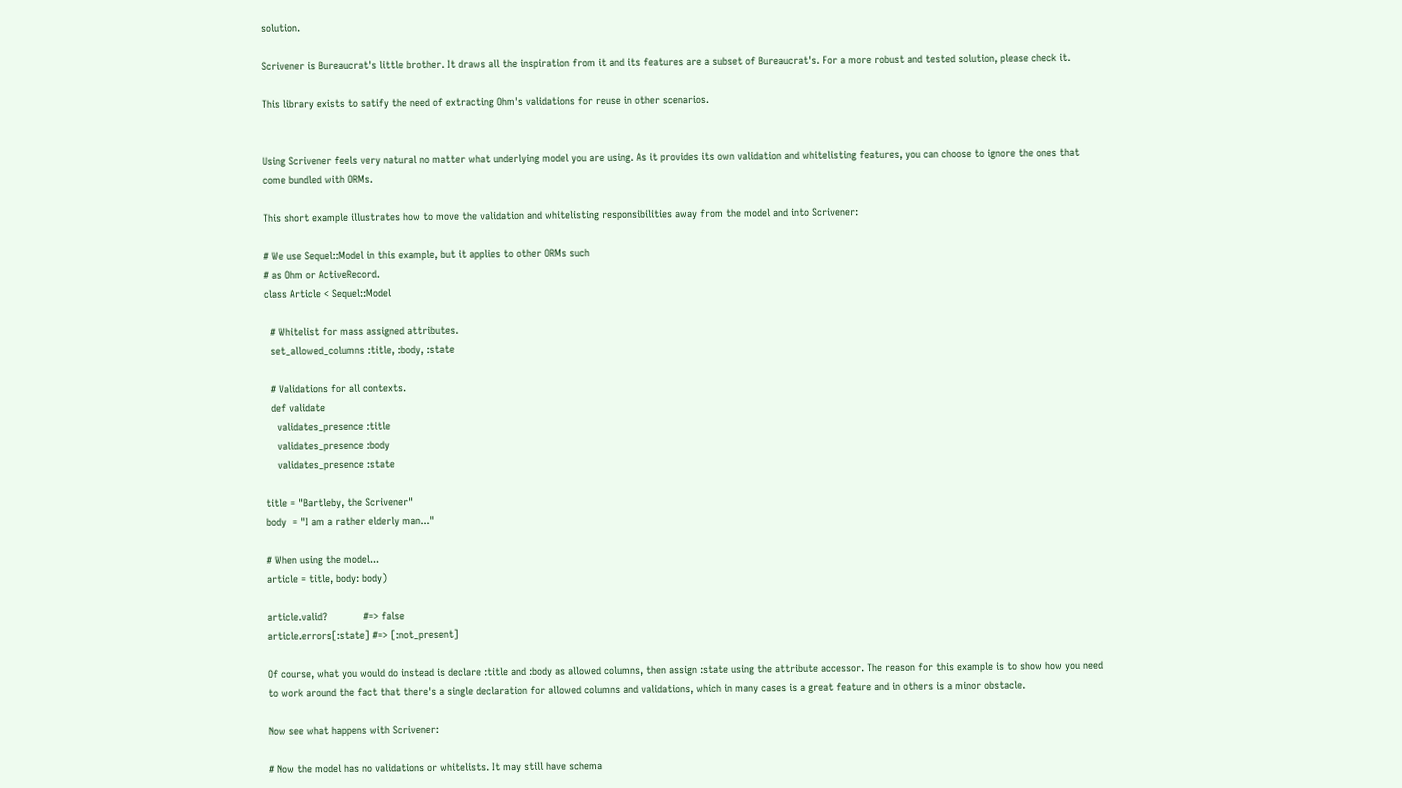solution.

Scrivener is Bureaucrat's little brother. It draws all the inspiration from it and its features are a subset of Bureaucrat's. For a more robust and tested solution, please check it.

This library exists to satify the need of extracting Ohm's validations for reuse in other scenarios.


Using Scrivener feels very natural no matter what underlying model you are using. As it provides its own validation and whitelisting features, you can choose to ignore the ones that come bundled with ORMs.

This short example illustrates how to move the validation and whitelisting responsibilities away from the model and into Scrivener:

# We use Sequel::Model in this example, but it applies to other ORMs such
# as Ohm or ActiveRecord.
class Article < Sequel::Model

  # Whitelist for mass assigned attributes.
  set_allowed_columns :title, :body, :state

  # Validations for all contexts.
  def validate
    validates_presence :title
    validates_presence :body
    validates_presence :state

title = "Bartleby, the Scrivener"
body  = "I am a rather elderly man..."

# When using the model...
article = title, body: body)

article.valid?            #=> false
article.errors[:state] #=> [:not_present]

Of course, what you would do instead is declare :title and :body as allowed columns, then assign :state using the attribute accessor. The reason for this example is to show how you need to work around the fact that there's a single declaration for allowed columns and validations, which in many cases is a great feature and in others is a minor obstacle.

Now see what happens with Scrivener:

# Now the model has no validations or whitelists. It may still have schema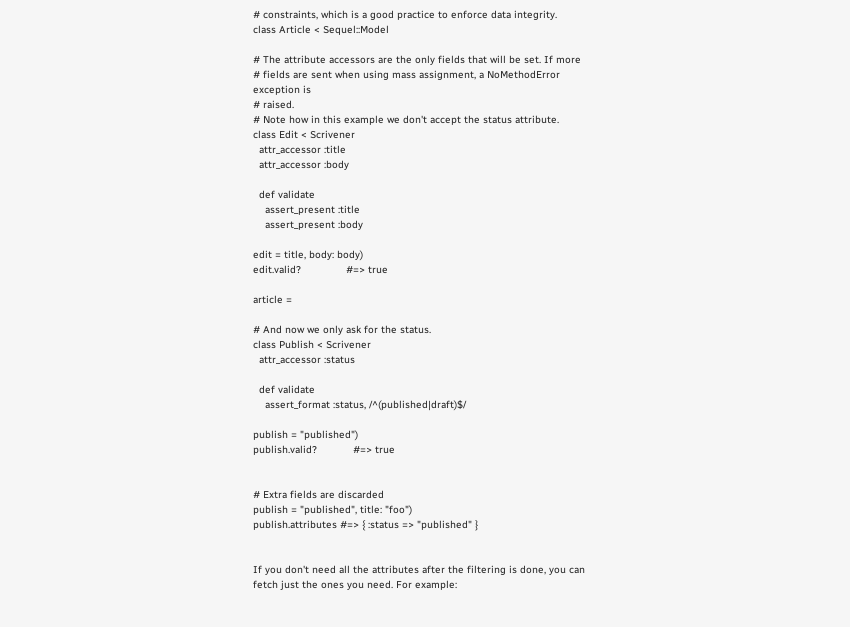# constraints, which is a good practice to enforce data integrity.
class Article < Sequel::Model

# The attribute accessors are the only fields that will be set. If more
# fields are sent when using mass assignment, a NoMethodError exception is
# raised.
# Note how in this example we don't accept the status attribute.
class Edit < Scrivener
  attr_accessor :title
  attr_accessor :body

  def validate
    assert_present :title
    assert_present :body

edit = title, body: body)
edit.valid?               #=> true

article =

# And now we only ask for the status.
class Publish < Scrivener
  attr_accessor :status

  def validate
    assert_format :status, /^(published|draft)$/

publish = "published")
publish.valid?            #=> true


# Extra fields are discarded
publish = "published", title: "foo")
publish.attributes #=> { :status => "published" }


If you don't need all the attributes after the filtering is done, you can fetch just the ones you need. For example: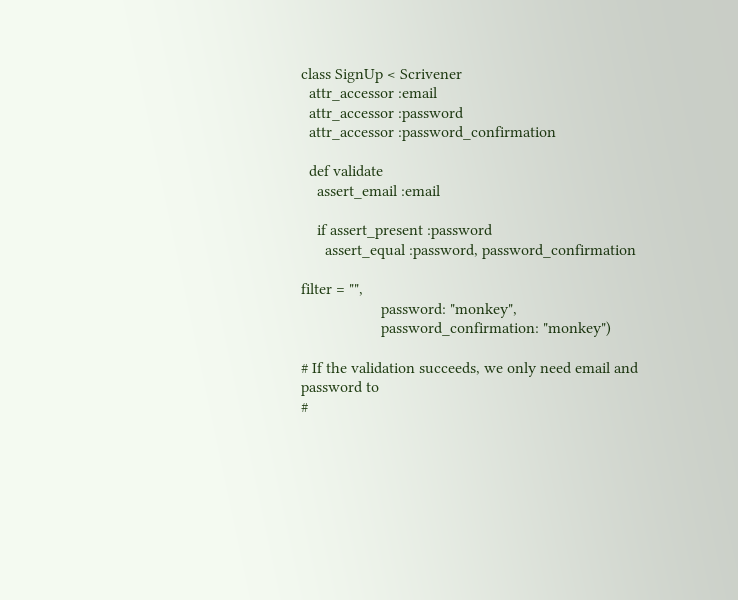class SignUp < Scrivener
  attr_accessor :email
  attr_accessor :password
  attr_accessor :password_confirmation

  def validate
    assert_email :email

    if assert_present :password
      assert_equal :password, password_confirmation

filter = "",
                    password: "monkey",
                    password_confirmation: "monkey")

# If the validation succeeds, we only need email and password to
#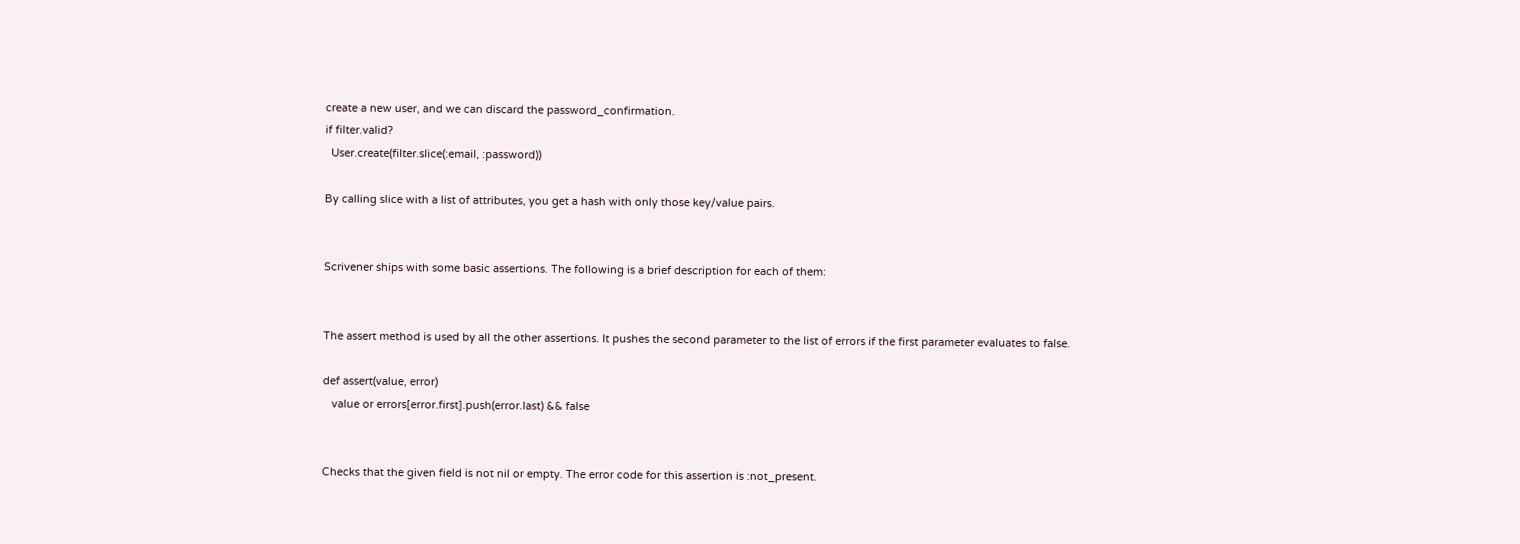create a new user, and we can discard the password_confirmation.
if filter.valid?
  User.create(filter.slice(:email, :password))

By calling slice with a list of attributes, you get a hash with only those key/value pairs.


Scrivener ships with some basic assertions. The following is a brief description for each of them:


The assert method is used by all the other assertions. It pushes the second parameter to the list of errors if the first parameter evaluates to false.

def assert(value, error)
   value or errors[error.first].push(error.last) && false


Checks that the given field is not nil or empty. The error code for this assertion is :not_present.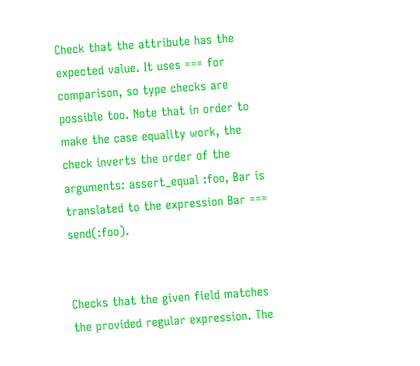Check that the attribute has the expected value. It uses === for comparison, so type checks are possible too. Note that in order to make the case equality work, the check inverts the order of the arguments: assert_equal :foo, Bar is translated to the expression Bar === send(:foo).


Checks that the given field matches the provided regular expression. The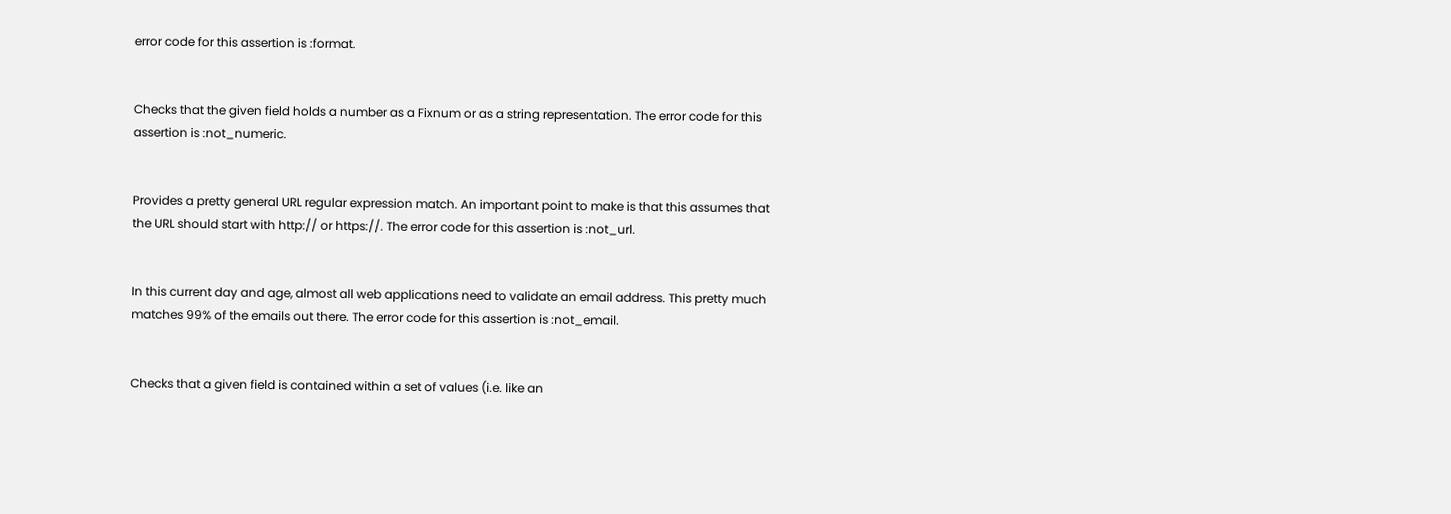error code for this assertion is :format.


Checks that the given field holds a number as a Fixnum or as a string representation. The error code for this assertion is :not_numeric.


Provides a pretty general URL regular expression match. An important point to make is that this assumes that the URL should start with http:// or https://. The error code for this assertion is :not_url.


In this current day and age, almost all web applications need to validate an email address. This pretty much matches 99% of the emails out there. The error code for this assertion is :not_email.


Checks that a given field is contained within a set of values (i.e. like an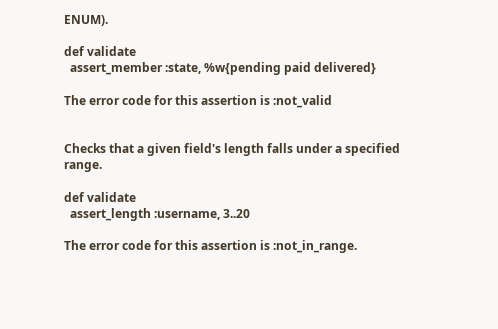ENUM).

def validate
  assert_member :state, %w{pending paid delivered}

The error code for this assertion is :not_valid


Checks that a given field's length falls under a specified range.

def validate
  assert_length :username, 3..20

The error code for this assertion is :not_in_range.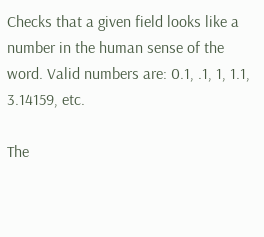Checks that a given field looks like a number in the human sense of the word. Valid numbers are: 0.1, .1, 1, 1.1, 3.14159, etc.

The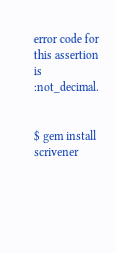error code for this assertion is :not_decimal.


$ gem install scrivener